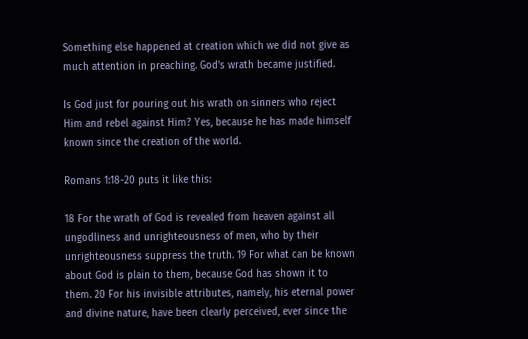Something else happened at creation which we did not give as much attention in preaching. God’s wrath became justified.

Is God just for pouring out his wrath on sinners who reject Him and rebel against Him? Yes, because he has made himself known since the creation of the world.

Romans 1:18-20 puts it like this:

18 For the wrath of God is revealed from heaven against all ungodliness and unrighteousness of men, who by their unrighteousness suppress the truth. 19 For what can be known about God is plain to them, because God has shown it to them. 20 For his invisible attributes, namely, his eternal power and divine nature, have been clearly perceived, ever since the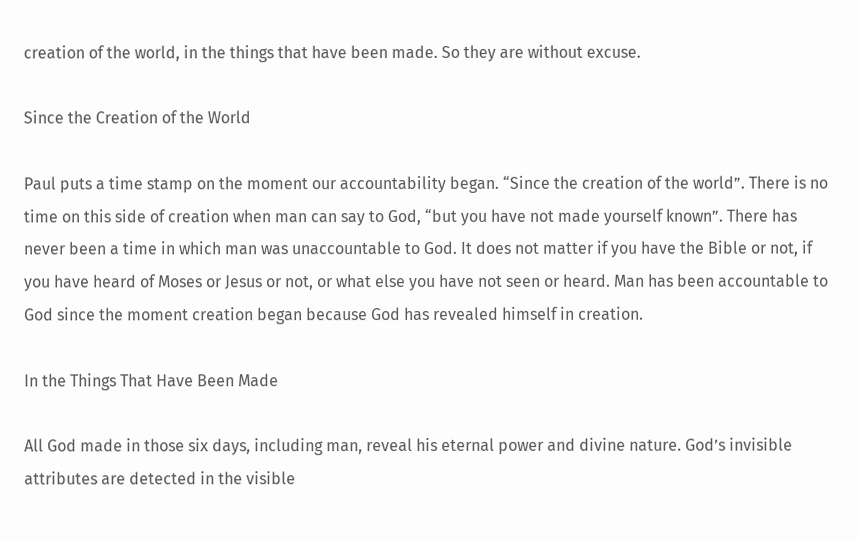creation of the world, in the things that have been made. So they are without excuse.

Since the Creation of the World

Paul puts a time stamp on the moment our accountability began. “Since the creation of the world”. There is no time on this side of creation when man can say to God, “but you have not made yourself known”. There has never been a time in which man was unaccountable to God. It does not matter if you have the Bible or not, if you have heard of Moses or Jesus or not, or what else you have not seen or heard. Man has been accountable to God since the moment creation began because God has revealed himself in creation.

In the Things That Have Been Made

All God made in those six days, including man, reveal his eternal power and divine nature. God’s invisible attributes are detected in the visible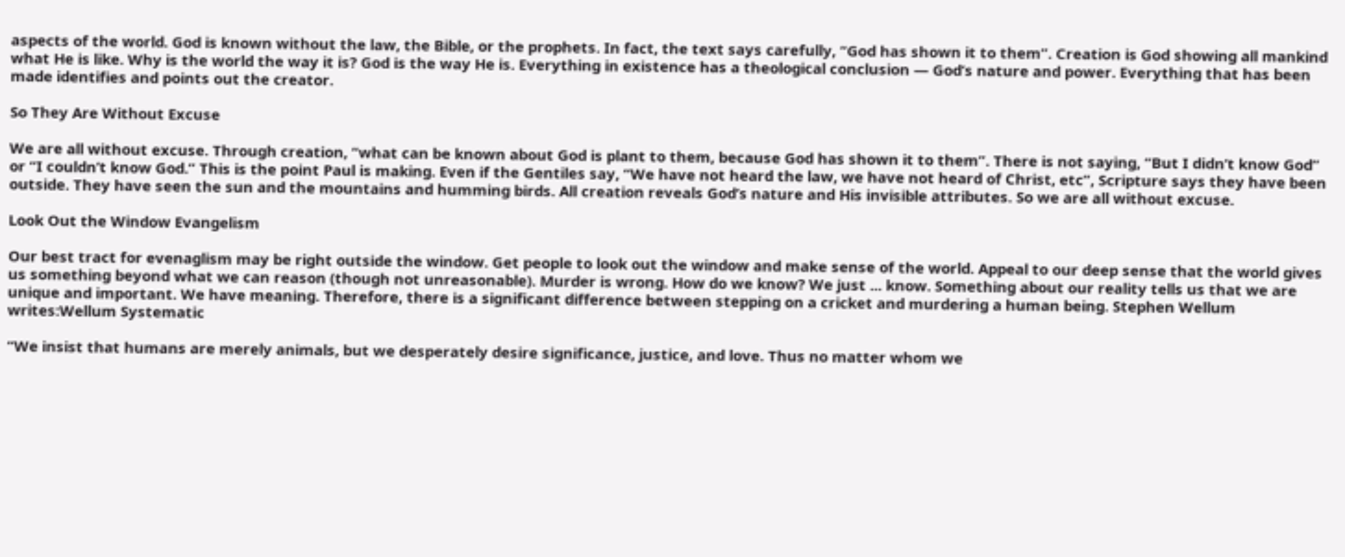aspects of the world. God is known without the law, the Bible, or the prophets. In fact, the text says carefully, “God has shown it to them”. Creation is God showing all mankind what He is like. Why is the world the way it is? God is the way He is. Everything in existence has a theological conclusion — God’s nature and power. Everything that has been made identifies and points out the creator.

So They Are Without Excuse

We are all without excuse. Through creation, “what can be known about God is plant to them, because God has shown it to them”. There is not saying, “But I didn’t know God” or “I couldn’t know God.” This is the point Paul is making. Even if the Gentiles say, “We have not heard the law, we have not heard of Christ, etc”, Scripture says they have been outside. They have seen the sun and the mountains and humming birds. All creation reveals God’s nature and His invisible attributes. So we are all without excuse.

Look Out the Window Evangelism

Our best tract for evenaglism may be right outside the window. Get people to look out the window and make sense of the world. Appeal to our deep sense that the world gives us something beyond what we can reason (though not unreasonable). Murder is wrong. How do we know? We just ... know. Something about our reality tells us that we are unique and important. We have meaning. Therefore, there is a significant difference between stepping on a cricket and murdering a human being. Stephen Wellum writes:Wellum Systematic

“We insist that humans are merely animals, but we desperately desire significance, justice, and love. Thus no matter whom we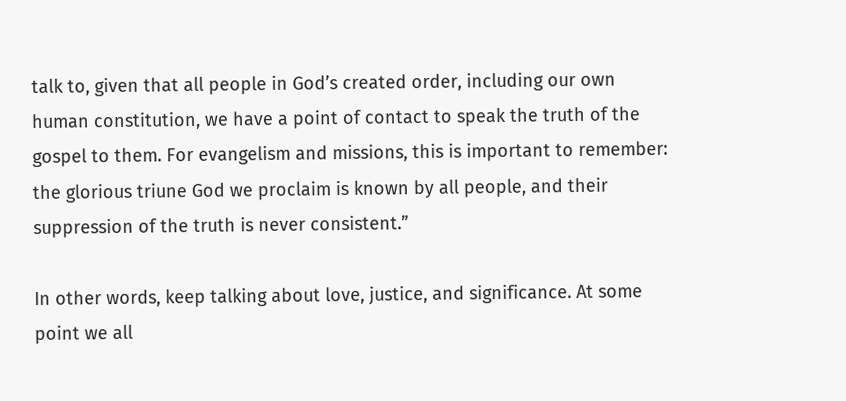talk to, given that all people in God’s created order, including our own human constitution, we have a point of contact to speak the truth of the gospel to them. For evangelism and missions, this is important to remember: the glorious triune God we proclaim is known by all people, and their suppression of the truth is never consistent.”

In other words, keep talking about love, justice, and significance. At some point we all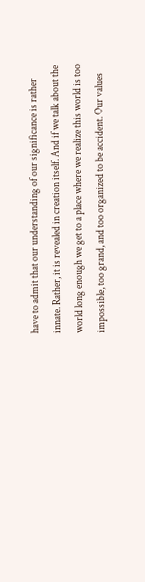have to admit that our understanding of our significance is rather innate. Rather, it is revealed in creation itself. And if we talk about the world long enough we get to a place where we realize this world is too impossible, too grand, and too organized to be accident. Our values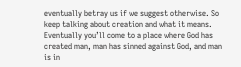eventually betray us if we suggest otherwise. So keep talking about creation and what it means. Eventually you’ll come to a place where God has created man, man has sinned against God, and man is in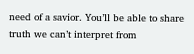need of a savior. You’ll be able to share truth we can’t interpret from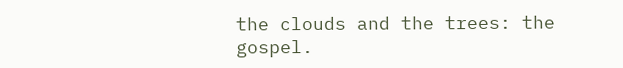the clouds and the trees: the gospel.